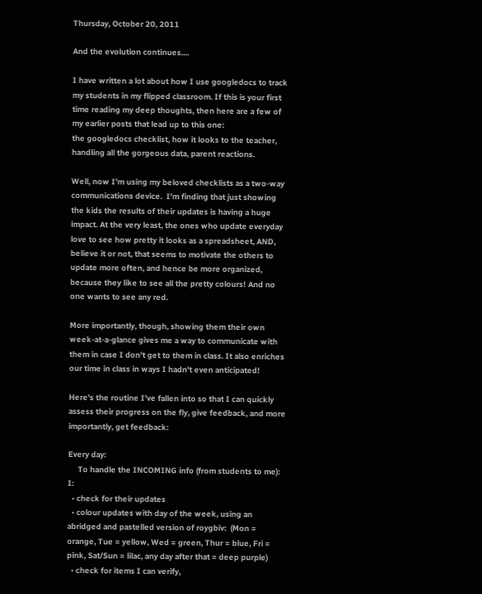Thursday, October 20, 2011

And the evolution continues....

I have written a lot about how I use googledocs to track my students in my flipped classroom. If this is your first time reading my deep thoughts, then here are a few of my earlier posts that lead up to this one:
the googledocs checklist, how it looks to the teacher, handling all the gorgeous data, parent reactions.

Well, now I'm using my beloved checklists as a two-way communications device.  I'm finding that just showing the kids the results of their updates is having a huge impact. At the very least, the ones who update everyday love to see how pretty it looks as a spreadsheet, AND, believe it or not, that seems to motivate the others to update more often, and hence be more organized, because they like to see all the pretty colours! And no one wants to see any red.

More importantly, though, showing them their own week-at-a-glance gives me a way to communicate with them in case I don't get to them in class. It also enriches our time in class in ways I hadn't even anticipated!

Here's the routine I've fallen into so that I can quickly assess their progress on the fly, give feedback, and more importantly, get feedback:

Every day:
     To handle the INCOMING info (from students to me): I:
  • check for their updates
  • colour updates with day of the week, using an abridged and pastelled version of roygbiv:  (Mon = orange, Tue = yellow, Wed = green, Thur = blue, Fri = pink, Sat/Sun = lilac, any day after that = deep purple)
  • check for items I can verify,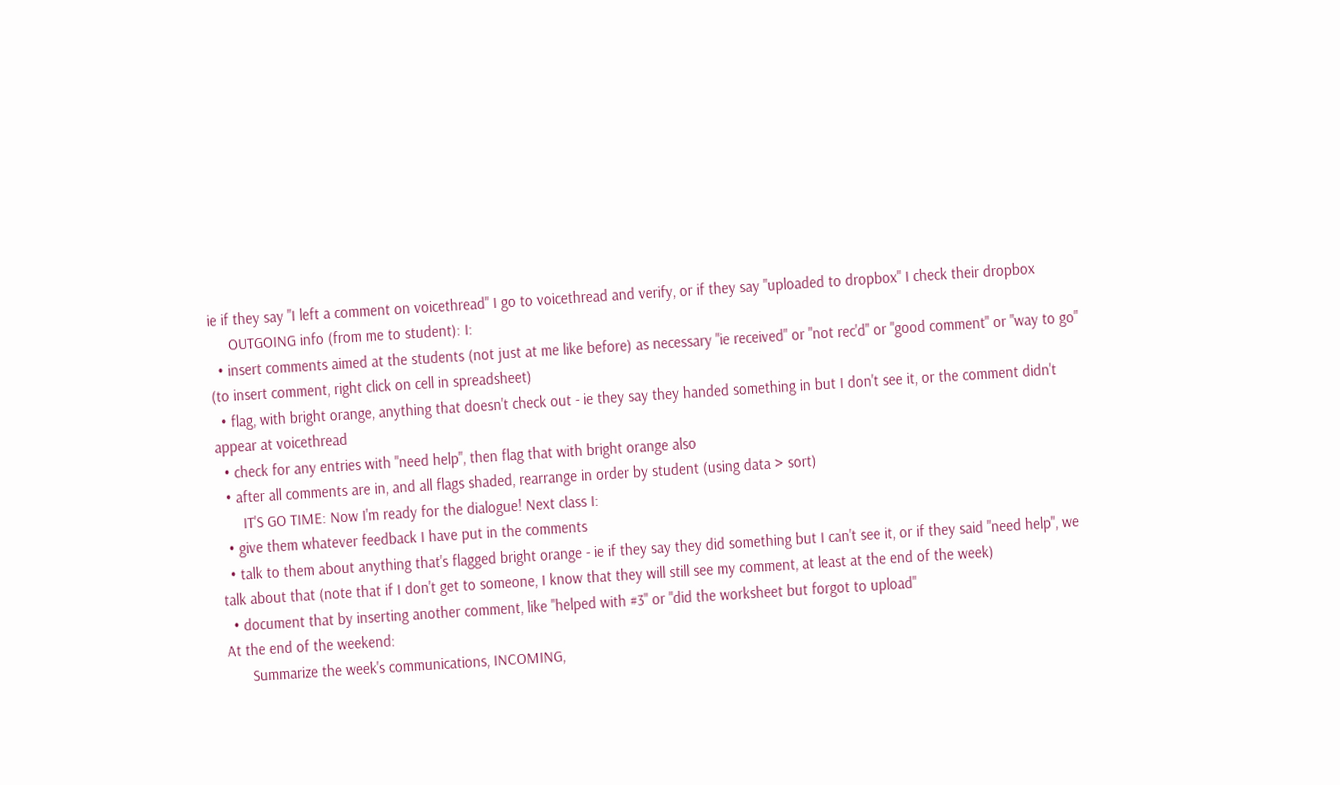ie if they say "I left a comment on voicethread" I go to voicethread and verify, or if they say "uploaded to dropbox" I check their dropbox
     OUTGOING info (from me to student): I:
  • insert comments aimed at the students (not just at me like before) as necessary "ie received" or "not rec'd" or "good comment" or "way to go" (to insert comment, right click on cell in spreadsheet)
  • flag, with bright orange, anything that doesn't check out - ie they say they handed something in but I don't see it, or the comment didn't appear at voicethread
  • check for any entries with "need help", then flag that with bright orange also
  • after all comments are in, and all flags shaded, rearrange in order by student (using data > sort)
      IT'S GO TIME: Now I'm ready for the dialogue! Next class I:
  • give them whatever feedback I have put in the comments
  • talk to them about anything that's flagged bright orange - ie if they say they did something but I can't see it, or if they said "need help", we talk about that (note that if I don't get to someone, I know that they will still see my comment, at least at the end of the week)
  • document that by inserting another comment, like "helped with #3" or "did the worksheet but forgot to upload"
At the end of the weekend:
      Summarize the week's communications, INCOMING,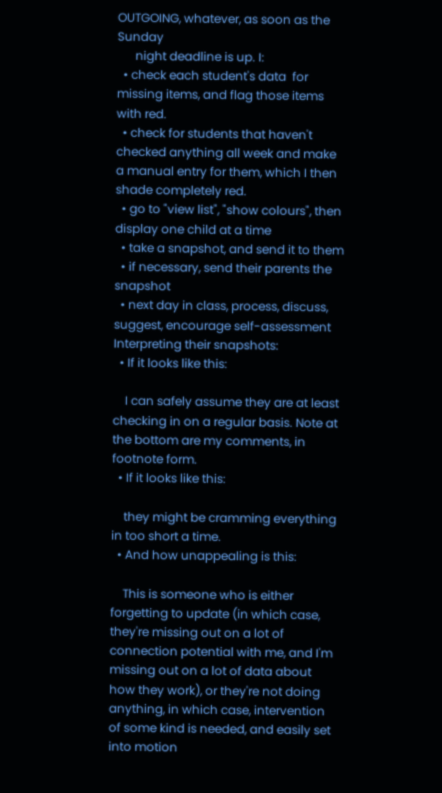OUTGOING, whatever, as soon as the Sunday
      night deadline is up. I:
  • check each student's data  for missing items, and flag those items with red.
  • check for students that haven't checked anything all week and make a manual entry for them, which I then shade completely red.
  • go to "view list", "show colours", then display one child at a time
  • take a snapshot, and send it to them
  • if necessary, send their parents the snapshot
  • next day in class, process, discuss, suggest, encourage self-assessment
Interpreting their snapshots:
  • If it looks like this:

    I can safely assume they are at least checking in on a regular basis. Note at the bottom are my comments, in footnote form.
  • If it looks like this:

    they might be cramming everything in too short a time.
  • And how unappealing is this:

    This is someone who is either forgetting to update (in which case, they're missing out on a lot of connection potential with me, and I'm missing out on a lot of data about how they work), or they're not doing anything, in which case, intervention of some kind is needed, and easily set into motion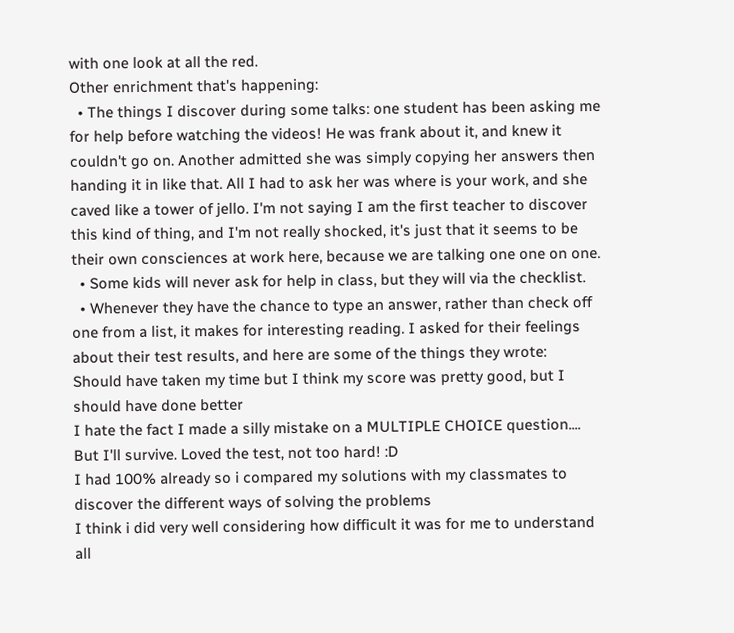with one look at all the red.
Other enrichment that's happening:
  • The things I discover during some talks: one student has been asking me for help before watching the videos! He was frank about it, and knew it couldn't go on. Another admitted she was simply copying her answers then handing it in like that. All I had to ask her was where is your work, and she caved like a tower of jello. I'm not saying I am the first teacher to discover this kind of thing, and I'm not really shocked, it's just that it seems to be their own consciences at work here, because we are talking one one on one.
  • Some kids will never ask for help in class, but they will via the checklist.
  • Whenever they have the chance to type an answer, rather than check off one from a list, it makes for interesting reading. I asked for their feelings about their test results, and here are some of the things they wrote:
Should have taken my time but I think my score was pretty good, but I should have done better
I hate the fact I made a silly mistake on a MULTIPLE CHOICE question.... But I'll survive. Loved the test, not too hard! :D
I had 100% already so i compared my solutions with my classmates to discover the different ways of solving the problems
I think i did very well considering how difficult it was for me to understand all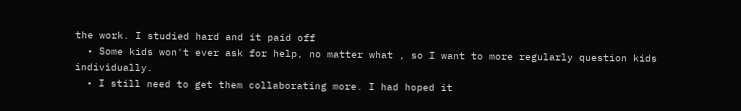the work. I studied hard and it paid off
  • Some kids won't ever ask for help, no matter what , so I want to more regularly question kids individually.
  • I still need to get them collaborating more. I had hoped it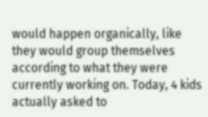would happen organically, like they would group themselves according to what they were currently working on. Today, 4 kids actually asked to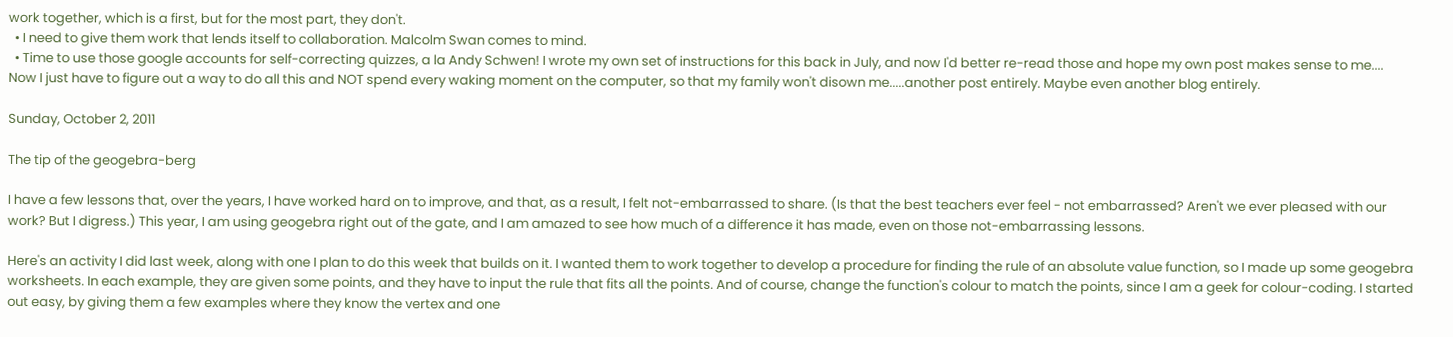work together, which is a first, but for the most part, they don't.
  • I need to give them work that lends itself to collaboration. Malcolm Swan comes to mind.
  • Time to use those google accounts for self-correcting quizzes, a la Andy Schwen! I wrote my own set of instructions for this back in July, and now I'd better re-read those and hope my own post makes sense to me....
Now I just have to figure out a way to do all this and NOT spend every waking moment on the computer, so that my family won't disown me.....another post entirely. Maybe even another blog entirely.

Sunday, October 2, 2011

The tip of the geogebra-berg

I have a few lessons that, over the years, I have worked hard on to improve, and that, as a result, I felt not-embarrassed to share. (Is that the best teachers ever feel - not embarrassed? Aren't we ever pleased with our work? But I digress.) This year, I am using geogebra right out of the gate, and I am amazed to see how much of a difference it has made, even on those not-embarrassing lessons.

Here's an activity I did last week, along with one I plan to do this week that builds on it. I wanted them to work together to develop a procedure for finding the rule of an absolute value function, so I made up some geogebra worksheets. In each example, they are given some points, and they have to input the rule that fits all the points. And of course, change the function's colour to match the points, since I am a geek for colour-coding. I started out easy, by giving them a few examples where they know the vertex and one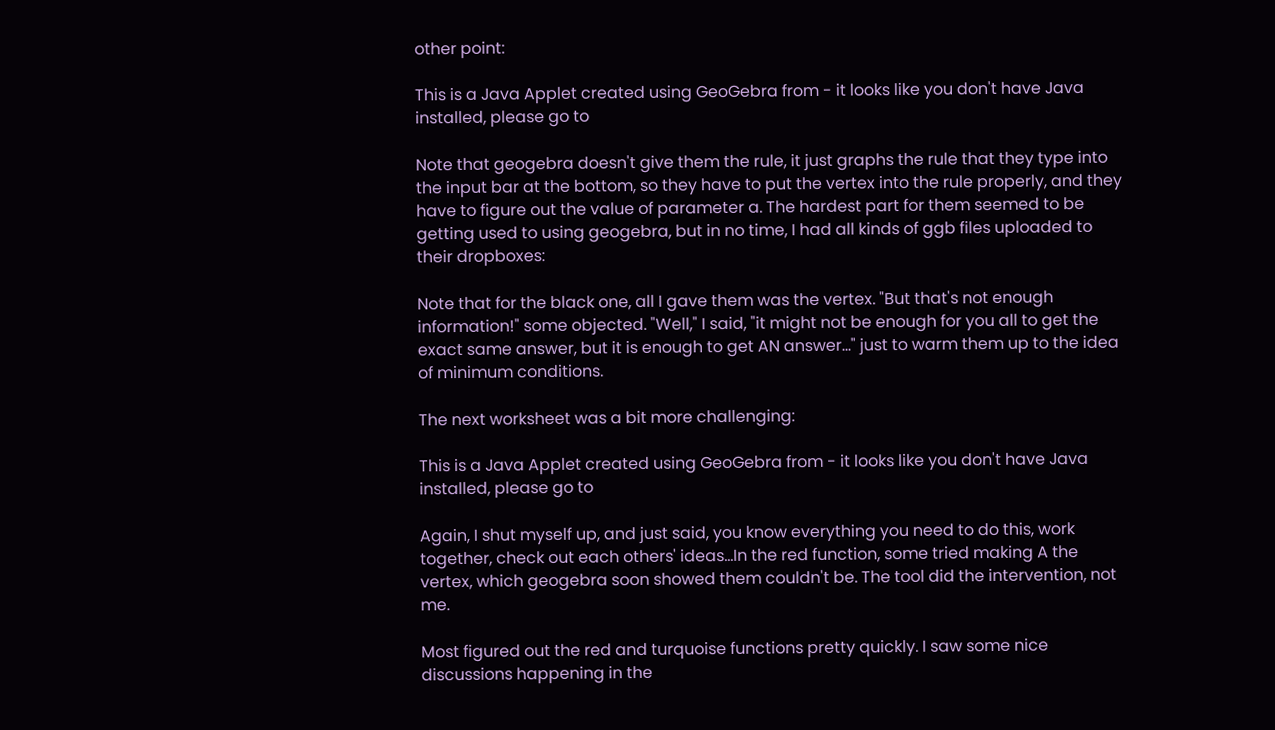other point:

This is a Java Applet created using GeoGebra from - it looks like you don't have Java installed, please go to

Note that geogebra doesn't give them the rule, it just graphs the rule that they type into the input bar at the bottom, so they have to put the vertex into the rule properly, and they have to figure out the value of parameter a. The hardest part for them seemed to be getting used to using geogebra, but in no time, I had all kinds of ggb files uploaded to their dropboxes:

Note that for the black one, all I gave them was the vertex. "But that's not enough information!" some objected. "Well," I said, "it might not be enough for you all to get the exact same answer, but it is enough to get AN answer..." just to warm them up to the idea of minimum conditions.

The next worksheet was a bit more challenging:

This is a Java Applet created using GeoGebra from - it looks like you don't have Java installed, please go to

Again, I shut myself up, and just said, you know everything you need to do this, work together, check out each others' ideas...In the red function, some tried making A the vertex, which geogebra soon showed them couldn't be. The tool did the intervention, not me.

Most figured out the red and turquoise functions pretty quickly. I saw some nice discussions happening in the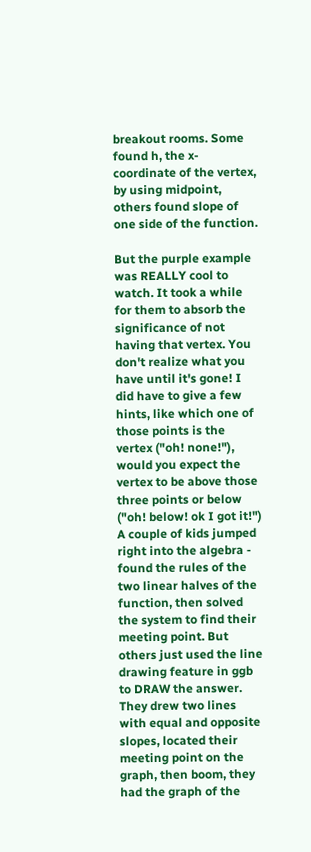breakout rooms. Some found h, the x-coordinate of the vertex, by using midpoint, others found slope of one side of the function.

But the purple example was REALLY cool to watch. It took a while for them to absorb the significance of not having that vertex. You don't realize what you have until it's gone! I did have to give a few hints, like which one of those points is the vertex ("oh! none!"), would you expect the vertex to be above those three points or below ("oh! below! ok I got it!") A couple of kids jumped right into the algebra - found the rules of the two linear halves of the function, then solved the system to find their meeting point. But others just used the line drawing feature in ggb to DRAW the answer. They drew two lines with equal and opposite slopes, located their meeting point on the graph, then boom, they had the graph of the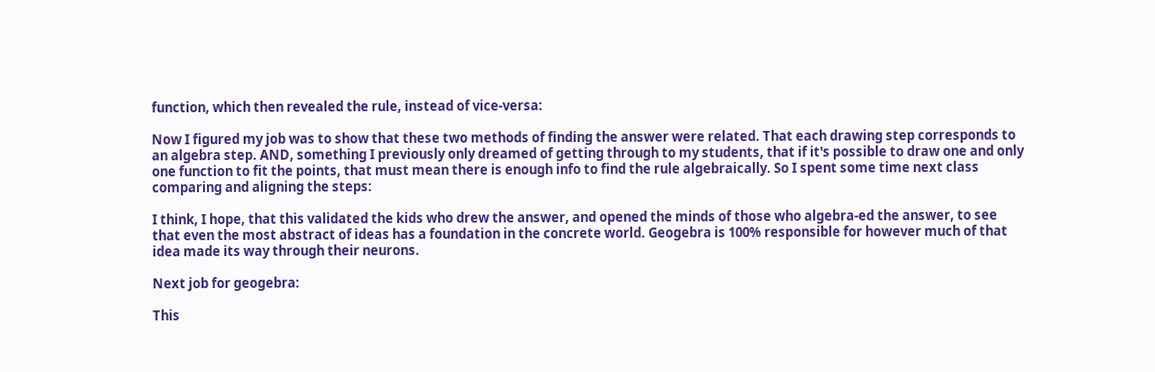function, which then revealed the rule, instead of vice-versa:

Now I figured my job was to show that these two methods of finding the answer were related. That each drawing step corresponds to an algebra step. AND, something I previously only dreamed of getting through to my students, that if it's possible to draw one and only one function to fit the points, that must mean there is enough info to find the rule algebraically. So I spent some time next class comparing and aligning the steps:

I think, I hope, that this validated the kids who drew the answer, and opened the minds of those who algebra-ed the answer, to see that even the most abstract of ideas has a foundation in the concrete world. Geogebra is 100% responsible for however much of that idea made its way through their neurons.

Next job for geogebra:

This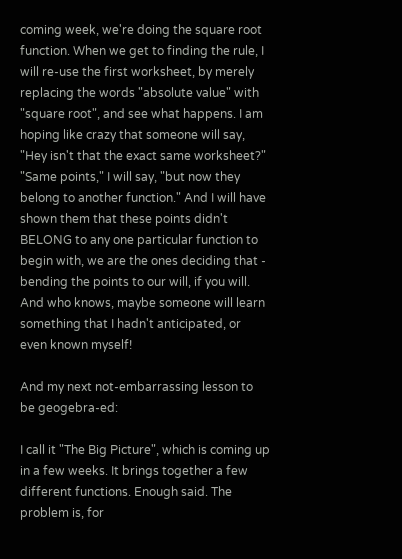coming week, we're doing the square root function. When we get to finding the rule, I will re-use the first worksheet, by merely replacing the words "absolute value" with "square root", and see what happens. I am hoping like crazy that someone will say, "Hey isn't that the exact same worksheet?" "Same points," I will say, "but now they belong to another function." And I will have shown them that these points didn't BELONG to any one particular function to begin with, we are the ones deciding that - bending the points to our will, if you will. And who knows, maybe someone will learn something that I hadn't anticipated, or even known myself!

And my next not-embarrassing lesson to be geogebra-ed:

I call it "The Big Picture", which is coming up in a few weeks. It brings together a few different functions. Enough said. The problem is, for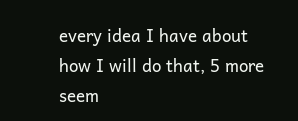every idea I have about how I will do that, 5 more seem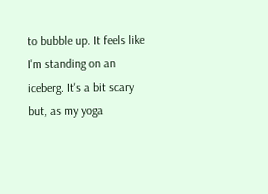to bubble up. It feels like I'm standing on an iceberg. It's a bit scary but, as my yoga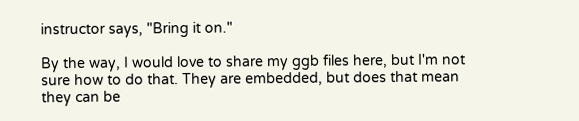instructor says, "Bring it on."

By the way, I would love to share my ggb files here, but I'm not sure how to do that. They are embedded, but does that mean they can be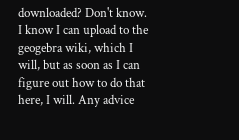downloaded? Don't know.  I know I can upload to the geogebra wiki, which I will, but as soon as I can figure out how to do that here, I will. Any advice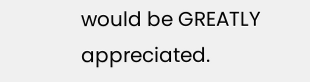would be GREATLY appreciated.